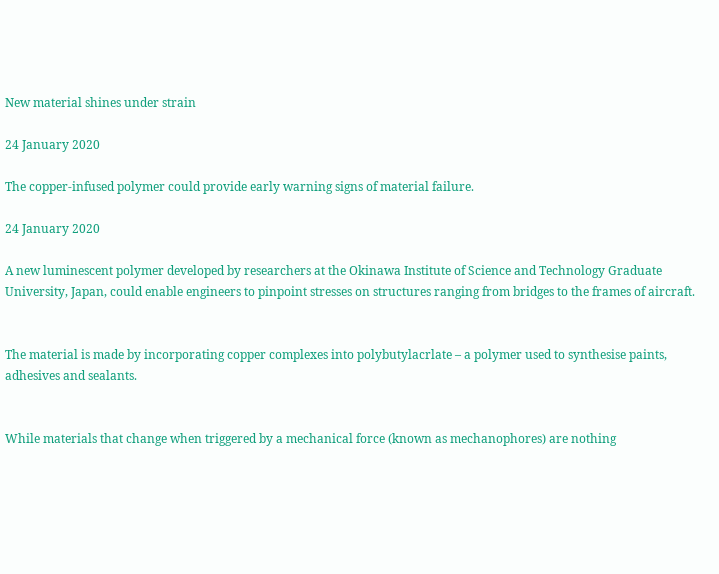New material shines under strain

24 January 2020

The copper-infused polymer could provide early warning signs of material failure.

24 January 2020

A new luminescent polymer developed by researchers at the Okinawa Institute of Science and Technology Graduate University, Japan, could enable engineers to pinpoint stresses on structures ranging from bridges to the frames of aircraft.


The material is made by incorporating copper complexes into polybutylacrlate – a polymer used to synthesise paints, adhesives and sealants.


While materials that change when triggered by a mechanical force (known as mechanophores) are nothing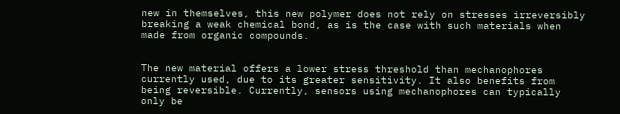new in themselves, this new polymer does not rely on stresses irreversibly breaking a weak chemical bond, as is the case with such materials when made from organic compounds.


The new material offers a lower stress threshold than mechanophores currently used, due to its greater sensitivity. It also benefits from being reversible. Currently, sensors using mechanophores can typically only be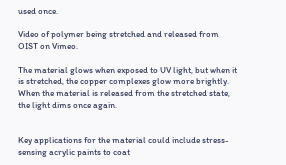used once.

Video of polymer being stretched and released from OIST on Vimeo.

The material glows when exposed to UV light, but when it is stretched, the copper complexes glow more brightly. When the material is released from the stretched state, the light dims once again.


Key applications for the material could include stress-sensing acrylic paints to coat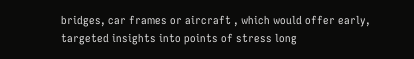bridges, car frames or aircraft , which would offer early, targeted insights into points of stress long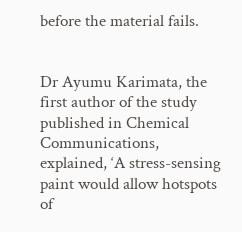before the material fails.


Dr Ayumu Karimata, the first author of the study published in Chemical Communications, explained, ‘A stress-sensing paint would allow hotspots of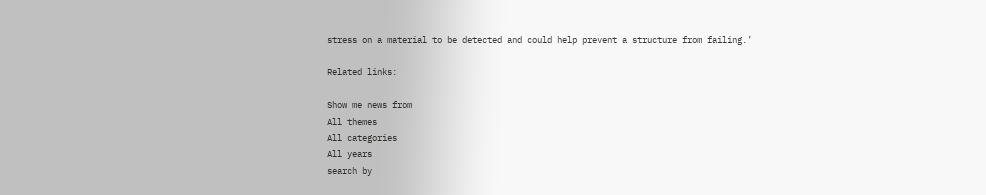stress on a material to be detected and could help prevent a structure from failing.’

Related links:

Show me news from
All themes
All categories
All years
search by